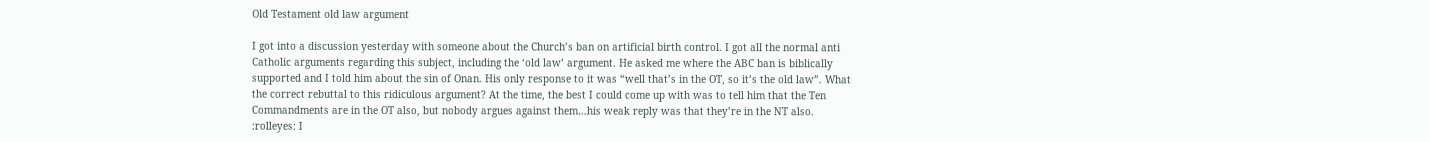Old Testament old law argument

I got into a discussion yesterday with someone about the Church’s ban on artificial birth control. I got all the normal anti Catholic arguments regarding this subject, including the ‘old law’ argument. He asked me where the ABC ban is biblically supported and I told him about the sin of Onan. His only response to it was “well that’s in the OT, so it’s the old law”. What the correct rebuttal to this ridiculous argument? At the time, the best I could come up with was to tell him that the Ten Commandments are in the OT also, but nobody argues against them…his weak reply was that they’re in the NT also. :rolleyes: I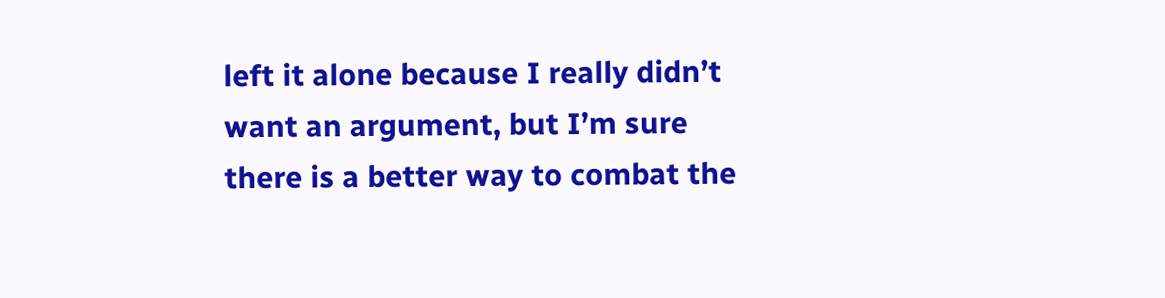left it alone because I really didn’t want an argument, but I’m sure there is a better way to combat the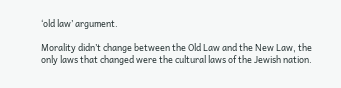‘old law’ argument.

Morality didn’t change between the Old Law and the New Law, the only laws that changed were the cultural laws of the Jewish nation.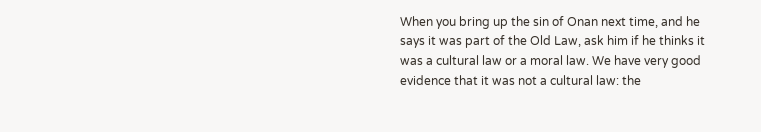When you bring up the sin of Onan next time, and he says it was part of the Old Law, ask him if he thinks it was a cultural law or a moral law. We have very good evidence that it was not a cultural law: the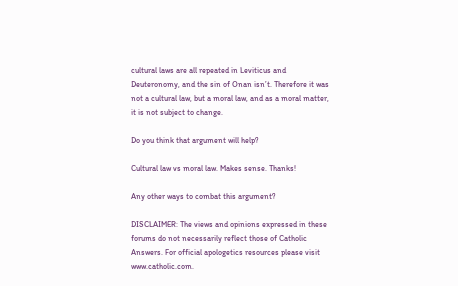cultural laws are all repeated in Leviticus and Deuteronomy, and the sin of Onan isn’t. Therefore it was not a cultural law, but a moral law, and as a moral matter, it is not subject to change.

Do you think that argument will help?

Cultural law vs moral law. Makes sense. Thanks!

Any other ways to combat this argument?

DISCLAIMER: The views and opinions expressed in these forums do not necessarily reflect those of Catholic Answers. For official apologetics resources please visit www.catholic.com.